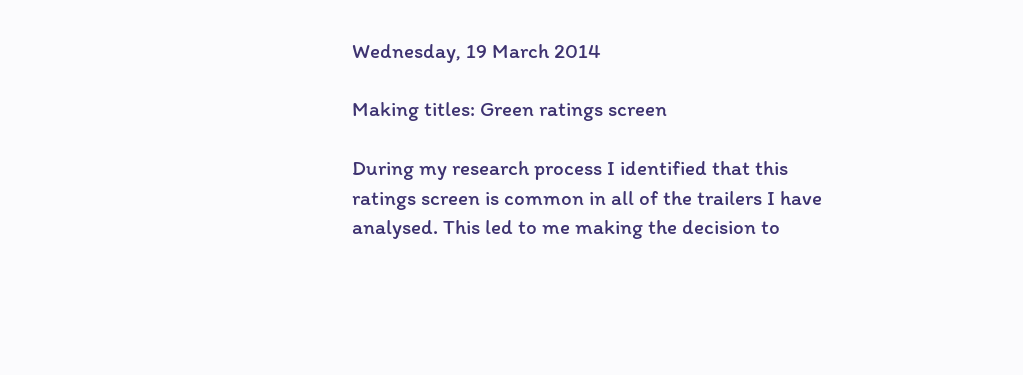Wednesday, 19 March 2014

Making titles: Green ratings screen

During my research process I identified that this ratings screen is common in all of the trailers I have analysed. This led to me making the decision to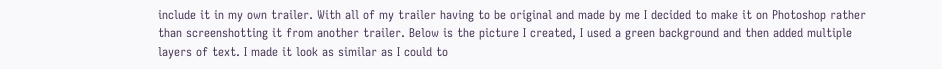include it in my own trailer. With all of my trailer having to be original and made by me I decided to make it on Photoshop rather than screenshotting it from another trailer. Below is the picture I created, I used a green background and then added multiple layers of text. I made it look as similar as I could to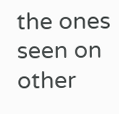the ones seen on other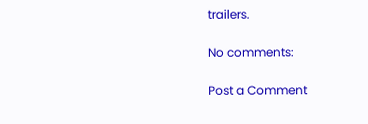trailers.

No comments:

Post a Comment